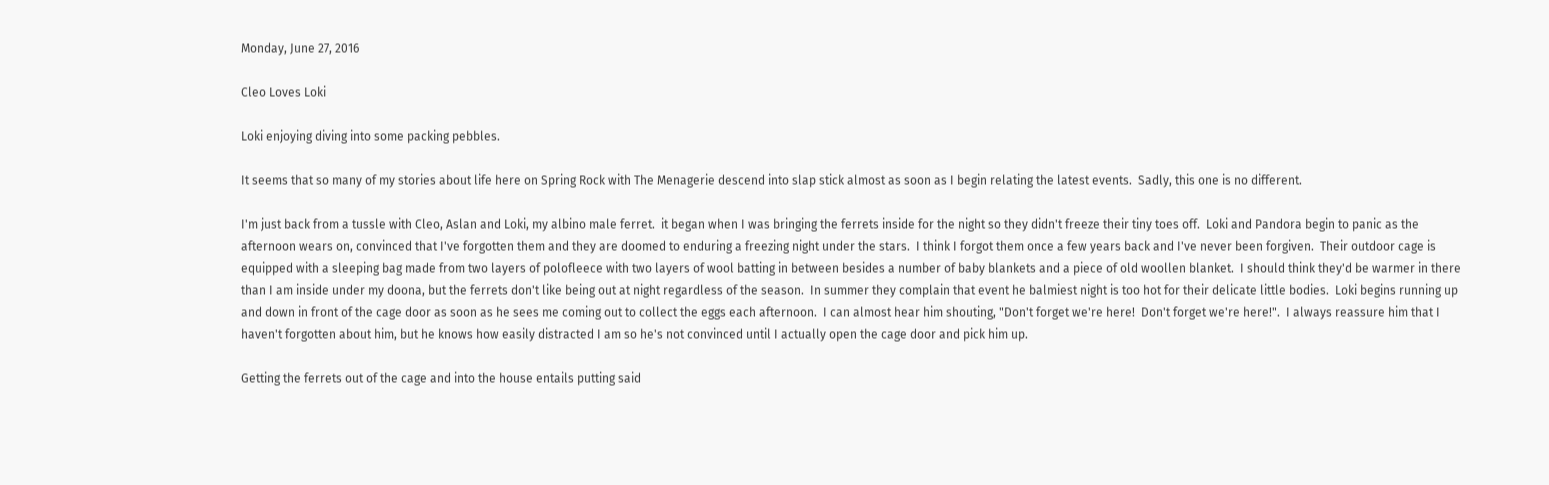Monday, June 27, 2016

Cleo Loves Loki

Loki enjoying diving into some packing pebbles.

It seems that so many of my stories about life here on Spring Rock with The Menagerie descend into slap stick almost as soon as I begin relating the latest events.  Sadly, this one is no different.

I'm just back from a tussle with Cleo, Aslan and Loki, my albino male ferret.  it began when I was bringing the ferrets inside for the night so they didn't freeze their tiny toes off.  Loki and Pandora begin to panic as the afternoon wears on, convinced that I've forgotten them and they are doomed to enduring a freezing night under the stars.  I think I forgot them once a few years back and I've never been forgiven.  Their outdoor cage is equipped with a sleeping bag made from two layers of polofleece with two layers of wool batting in between besides a number of baby blankets and a piece of old woollen blanket.  I should think they'd be warmer in there than I am inside under my doona, but the ferrets don't like being out at night regardless of the season.  In summer they complain that event he balmiest night is too hot for their delicate little bodies.  Loki begins running up and down in front of the cage door as soon as he sees me coming out to collect the eggs each afternoon.  I can almost hear him shouting, "Don't forget we're here!  Don't forget we're here!".  I always reassure him that I haven't forgotten about him, but he knows how easily distracted I am so he's not convinced until I actually open the cage door and pick him up.

Getting the ferrets out of the cage and into the house entails putting said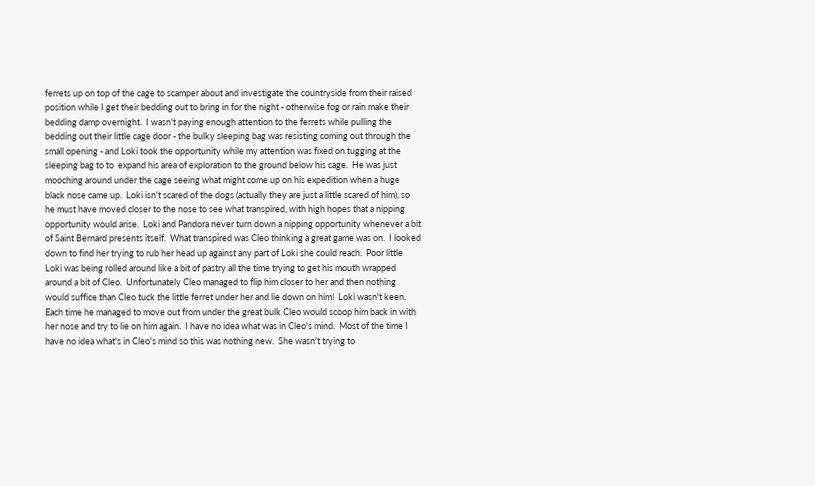ferrets up on top of the cage to scamper about and investigate the countryside from their raised position while I get their bedding out to bring in for the night - otherwise fog or rain make their bedding damp overnight.  I wasn't paying enough attention to the ferrets while pulling the bedding out their little cage door - the bulky sleeping bag was resisting coming out through the small opening - and Loki took the opportunity while my attention was fixed on tugging at the sleeping bag to to  expand his area of exploration to the ground below his cage.  He was just mooching around under the cage seeing what might come up on his expedition when a huge black nose came up.  Loki isn't scared of the dogs (actually they are just a little scared of him), so he must have moved closer to the nose to see what transpired, with high hopes that a nipping opportunity would arise.  Loki and Pandora never turn down a nipping opportunity whenever a bit of Saint Bernard presents itself.  What transpired was Cleo thinking a great game was on.  I looked down to find her trying to rub her head up against any part of Loki she could reach.  Poor little Loki was being rolled around like a bit of pastry all the time trying to get his mouth wrapped around a bit of Cleo.  Unfortunately Cleo managed to flip him closer to her and then nothing would suffice than Cleo tuck the little ferret under her and lie down on him!  Loki wasn't keen.  Each time he managed to move out from under the great bulk Cleo would scoop him back in with her nose and try to lie on him again.  I have no idea what was in Cleo's mind.  Most of the time I have no idea what's in Cleo's mind so this was nothing new.  She wasn't trying to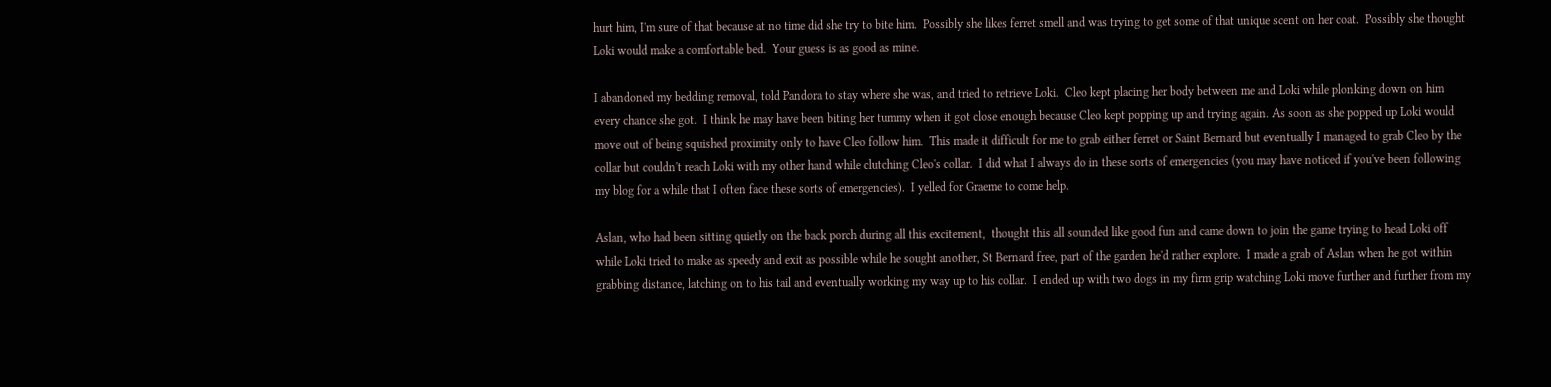hurt him, I'm sure of that because at no time did she try to bite him.  Possibly she likes ferret smell and was trying to get some of that unique scent on her coat.  Possibly she thought Loki would make a comfortable bed.  Your guess is as good as mine.

I abandoned my bedding removal, told Pandora to stay where she was, and tried to retrieve Loki.  Cleo kept placing her body between me and Loki while plonking down on him every chance she got.  I think he may have been biting her tummy when it got close enough because Cleo kept popping up and trying again. As soon as she popped up Loki would move out of being squished proximity only to have Cleo follow him.  This made it difficult for me to grab either ferret or Saint Bernard but eventually I managed to grab Cleo by the collar but couldn't reach Loki with my other hand while clutching Cleo's collar.  I did what I always do in these sorts of emergencies (you may have noticed if you've been following my blog for a while that I often face these sorts of emergencies).  I yelled for Graeme to come help.

Aslan, who had been sitting quietly on the back porch during all this excitement,  thought this all sounded like good fun and came down to join the game trying to head Loki off while Loki tried to make as speedy and exit as possible while he sought another, St Bernard free, part of the garden he'd rather explore.  I made a grab of Aslan when he got within grabbing distance, latching on to his tail and eventually working my way up to his collar.  I ended up with two dogs in my firm grip watching Loki move further and further from my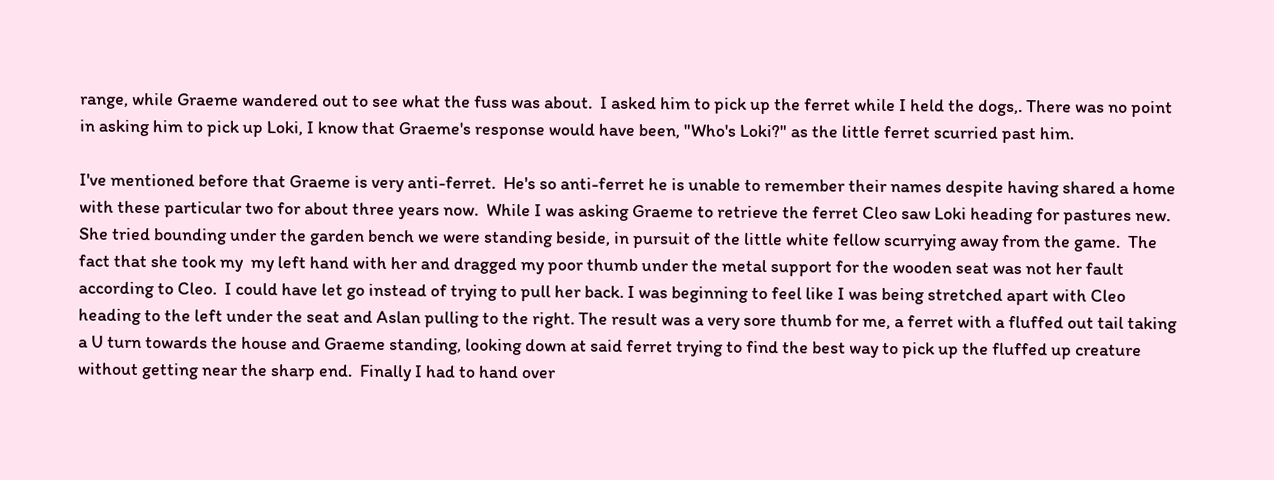range, while Graeme wandered out to see what the fuss was about.  I asked him to pick up the ferret while I held the dogs,. There was no point in asking him to pick up Loki, I know that Graeme's response would have been, "Who's Loki?" as the little ferret scurried past him.

I've mentioned before that Graeme is very anti-ferret.  He's so anti-ferret he is unable to remember their names despite having shared a home with these particular two for about three years now.  While I was asking Graeme to retrieve the ferret Cleo saw Loki heading for pastures new.  She tried bounding under the garden bench we were standing beside, in pursuit of the little white fellow scurrying away from the game.  The fact that she took my  my left hand with her and dragged my poor thumb under the metal support for the wooden seat was not her fault according to Cleo.  I could have let go instead of trying to pull her back. I was beginning to feel like I was being stretched apart with Cleo heading to the left under the seat and Aslan pulling to the right. The result was a very sore thumb for me, a ferret with a fluffed out tail taking a U turn towards the house and Graeme standing, looking down at said ferret trying to find the best way to pick up the fluffed up creature without getting near the sharp end.  Finally I had to hand over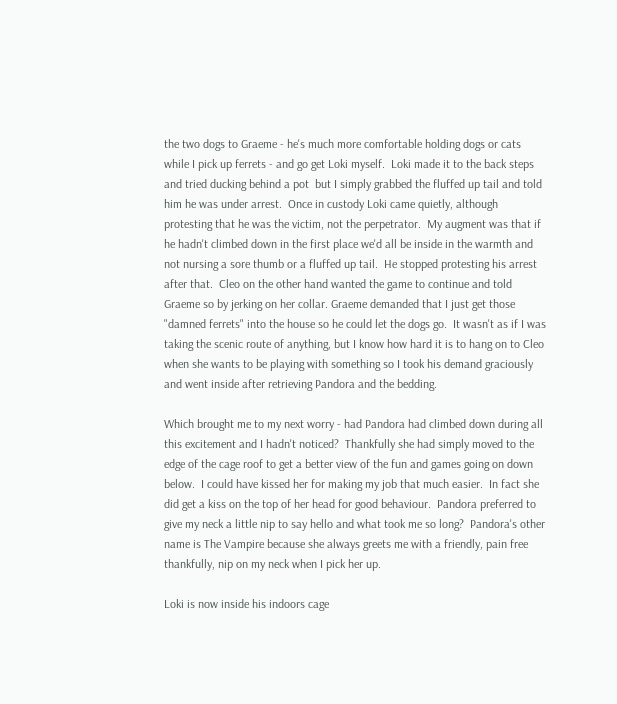the two dogs to Graeme - he's much more comfortable holding dogs or cats while I pick up ferrets - and go get Loki myself.  Loki made it to the back steps and tried ducking behind a pot  but I simply grabbed the fluffed up tail and told him he was under arrest.  Once in custody Loki came quietly, although protesting that he was the victim, not the perpetrator.  My augment was that if he hadn't climbed down in the first place we'd all be inside in the warmth and not nursing a sore thumb or a fluffed up tail.  He stopped protesting his arrest after that.  Cleo on the other hand wanted the game to continue and told Graeme so by jerking on her collar. Graeme demanded that I just get those "damned ferrets" into the house so he could let the dogs go.  It wasn't as if I was taking the scenic route of anything, but I know how hard it is to hang on to Cleo when she wants to be playing with something so I took his demand graciously and went inside after retrieving Pandora and the bedding.

Which brought me to my next worry - had Pandora had climbed down during all this excitement and I hadn't noticed?  Thankfully she had simply moved to the edge of the cage roof to get a better view of the fun and games going on down below.  I could have kissed her for making my job that much easier.  In fact she did get a kiss on the top of her head for good behaviour.  Pandora preferred to give my neck a little nip to say hello and what took me so long?  Pandora's other name is The Vampire because she always greets me with a friendly, pain free thankfully, nip on my neck when I pick her up.

Loki is now inside his indoors cage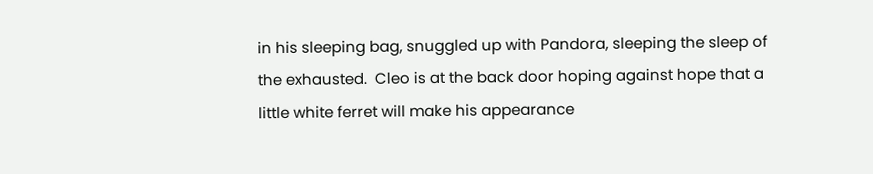in his sleeping bag, snuggled up with Pandora, sleeping the sleep of the exhausted.  Cleo is at the back door hoping against hope that a little white ferret will make his appearance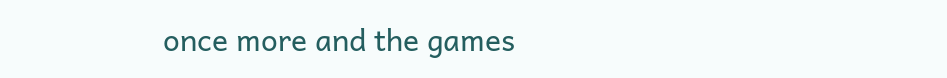once more and the games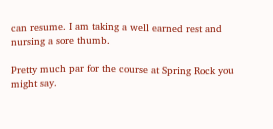can resume. I am taking a well earned rest and nursing a sore thumb.

Pretty much par for the course at Spring Rock you might say.